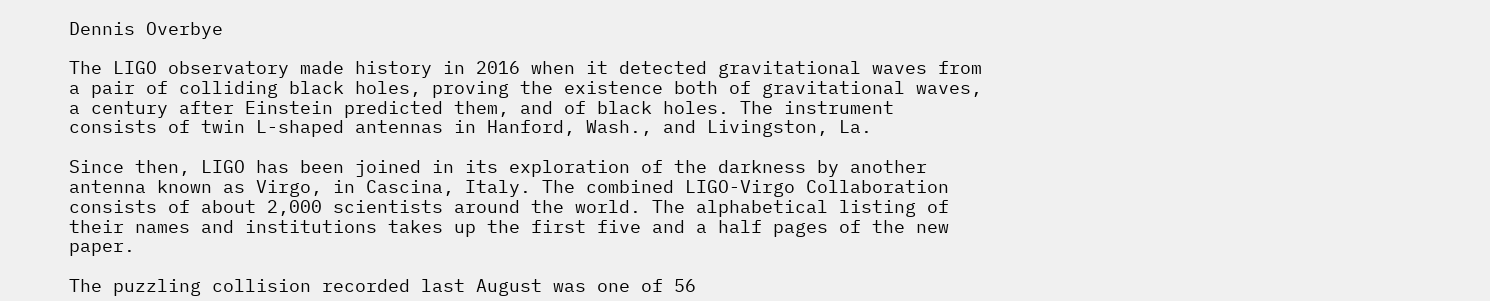Dennis Overbye

The LIGO observatory made history in 2016 when it detected gravitational waves from a pair of colliding black holes, proving the existence both of gravitational waves, a century after Einstein predicted them, and of black holes. The instrument consists of twin L-shaped antennas in Hanford, Wash., and Livingston, La.

Since then, LIGO has been joined in its exploration of the darkness by another antenna known as Virgo, in Cascina, Italy. The combined LIGO-Virgo Collaboration consists of about 2,000 scientists around the world. The alphabetical listing of their names and institutions takes up the first five and a half pages of the new paper.

The puzzling collision recorded last August was one of 56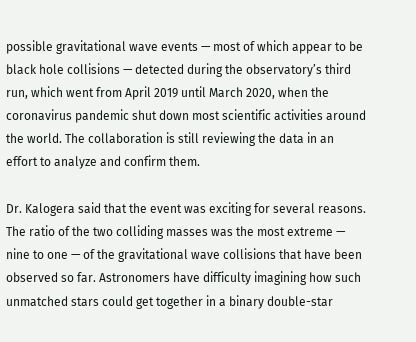possible gravitational wave events — most of which appear to be black hole collisions — detected during the observatory’s third run, which went from April 2019 until March 2020, when the coronavirus pandemic shut down most scientific activities around the world. The collaboration is still reviewing the data in an effort to analyze and confirm them.

Dr. Kalogera said that the event was exciting for several reasons. The ratio of the two colliding masses was the most extreme — nine to one — of the gravitational wave collisions that have been observed so far. Astronomers have difficulty imagining how such unmatched stars could get together in a binary double-star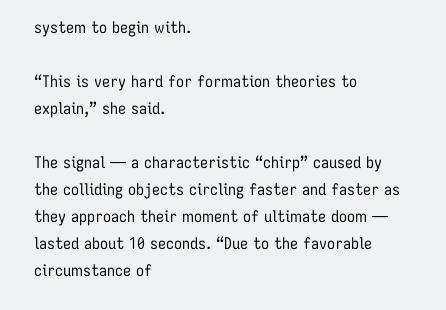system to begin with.

“This is very hard for formation theories to explain,” she said.

The signal — a characteristic “chirp” caused by the colliding objects circling faster and faster as they approach their moment of ultimate doom — lasted about 10 seconds. “Due to the favorable circumstance of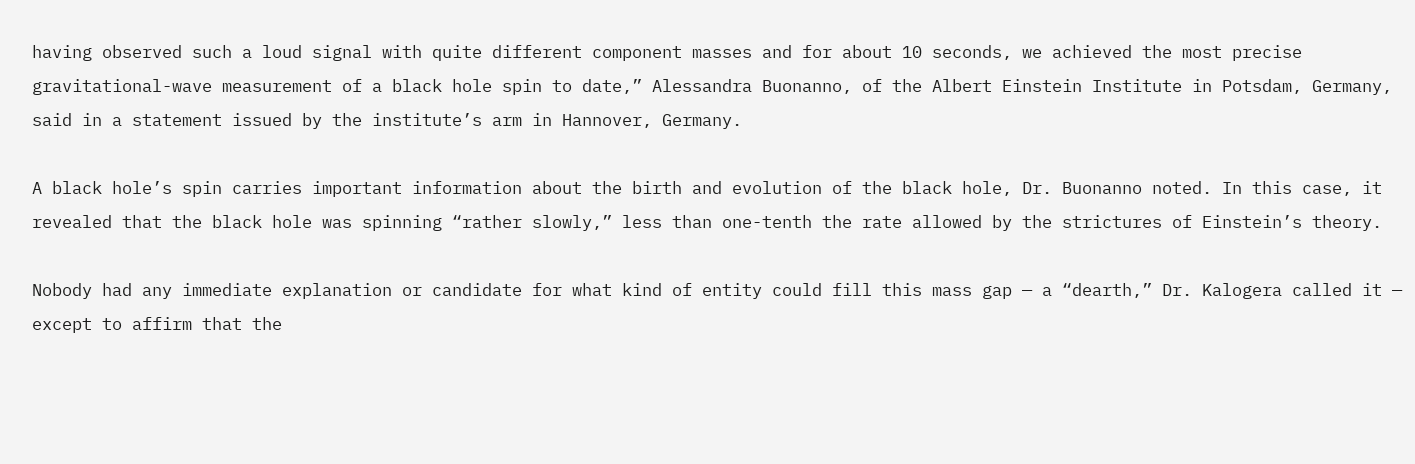having observed such a loud signal with quite different component masses and for about 10 seconds, we achieved the most precise gravitational-wave measurement of a black hole spin to date,” Alessandra Buonanno, of the Albert Einstein Institute in Potsdam, Germany, said in a statement issued by the institute’s arm in Hannover, Germany.

A black hole’s spin carries important information about the birth and evolution of the black hole, Dr. Buonanno noted. In this case, it revealed that the black hole was spinning “rather slowly,” less than one-tenth the rate allowed by the strictures of Einstein’s theory.

Nobody had any immediate explanation or candidate for what kind of entity could fill this mass gap — a “dearth,” Dr. Kalogera called it — except to affirm that the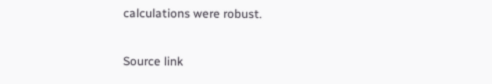calculations were robust.

Source link